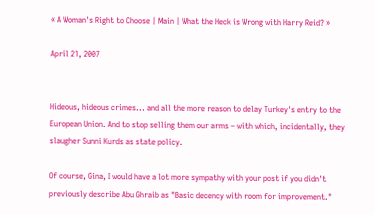« A Woman's Right to Choose | Main | What the Heck is Wrong with Harry Reid? »

April 21, 2007


Hideous, hideous crimes... and all the more reason to delay Turkey's entry to the European Union. And to stop selling them our arms – with which, incidentally, they slaugher Sunni Kurds as state policy.

Of course, Gina, I would have a lot more sympathy with your post if you didn't previously describe Abu Ghraib as "Basic decency with room for improvement."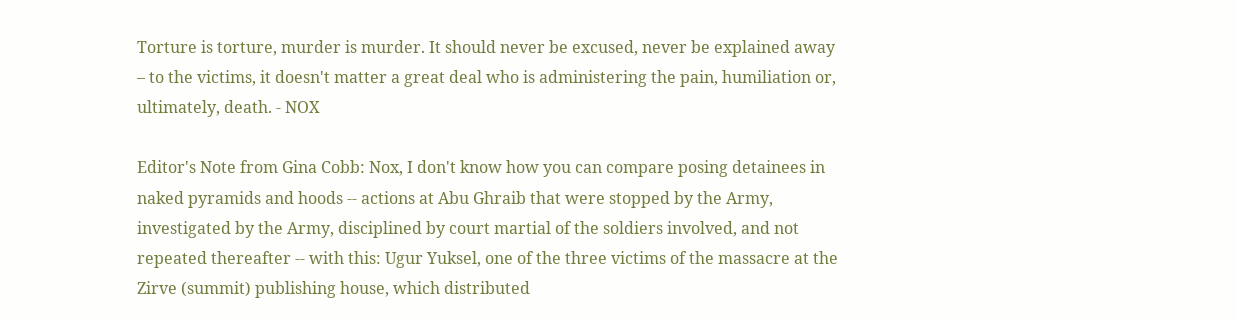Torture is torture, murder is murder. It should never be excused, never be explained away – to the victims, it doesn't matter a great deal who is administering the pain, humiliation or, ultimately, death. - NOX

Editor's Note from Gina Cobb: Nox, I don't know how you can compare posing detainees in naked pyramids and hoods -- actions at Abu Ghraib that were stopped by the Army, investigated by the Army, disciplined by court martial of the soldiers involved, and not repeated thereafter -- with this: Ugur Yuksel, one of the three victims of the massacre at the Zirve (summit) publishing house, which distributed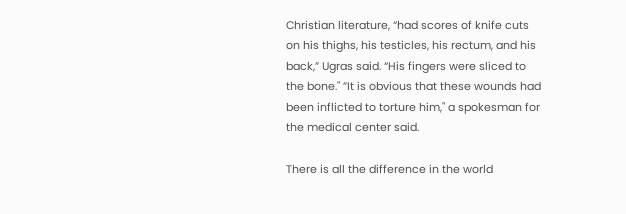Christian literature, “had scores of knife cuts on his thighs, his testicles, his rectum, and his back,” Ugras said. “His fingers were sliced to the bone." ”It is obvious that these wounds had been inflicted to torture him," a spokesman for the medical center said.

There is all the difference in the world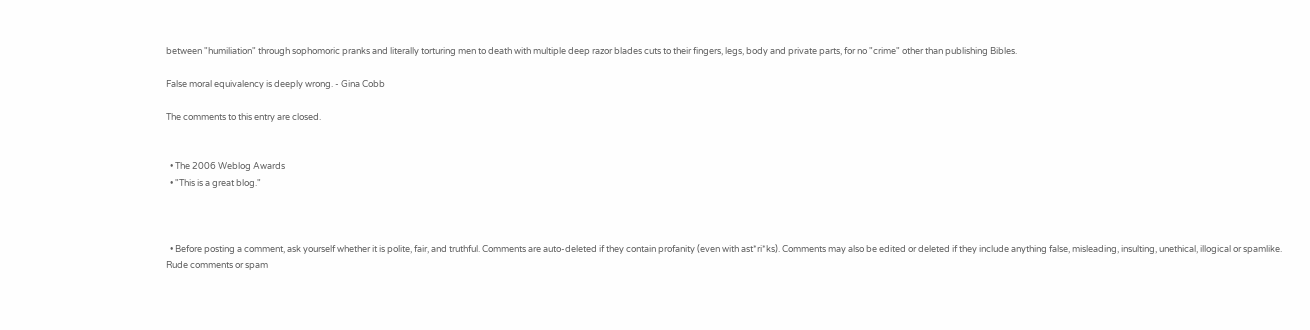between "humiliation" through sophomoric pranks and literally torturing men to death with multiple deep razor blades cuts to their fingers, legs, body and private parts, for no "crime" other than publishing Bibles.

False moral equivalency is deeply wrong. - Gina Cobb

The comments to this entry are closed.


  • The 2006 Weblog Awards
  • "This is a great blog."



  • Before posting a comment, ask yourself whether it is polite, fair, and truthful. Comments are auto-deleted if they contain profanity (even with ast*ri*ks). Comments may also be edited or deleted if they include anything false, misleading, insulting, unethical, illogical or spamlike. Rude comments or spam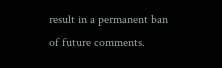result in a permanent ban of future comments.